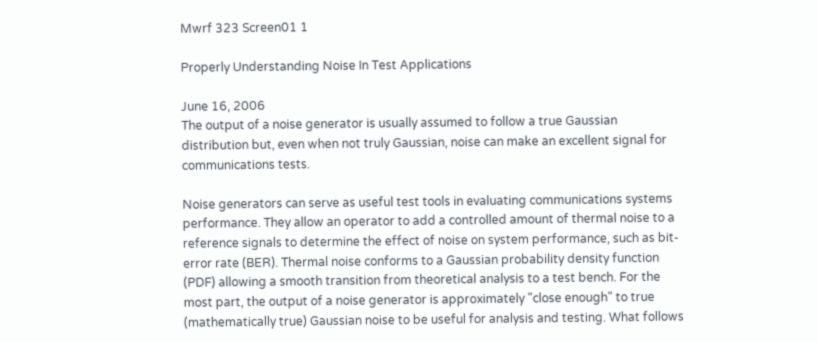Mwrf 323 Screen01 1

Properly Understanding Noise In Test Applications

June 16, 2006
The output of a noise generator is usually assumed to follow a true Gaussian distribution but, even when not truly Gaussian, noise can make an excellent signal for communications tests.

Noise generators can serve as useful test tools in evaluating communications systems performance. They allow an operator to add a controlled amount of thermal noise to a reference signals to determine the effect of noise on system performance, such as bit-error rate (BER). Thermal noise conforms to a Gaussian probability density function (PDF) allowing a smooth transition from theoretical analysis to a test bench. For the most part, the output of a noise generator is approximately "close enough" to true (mathematically true) Gaussian noise to be useful for analysis and testing. What follows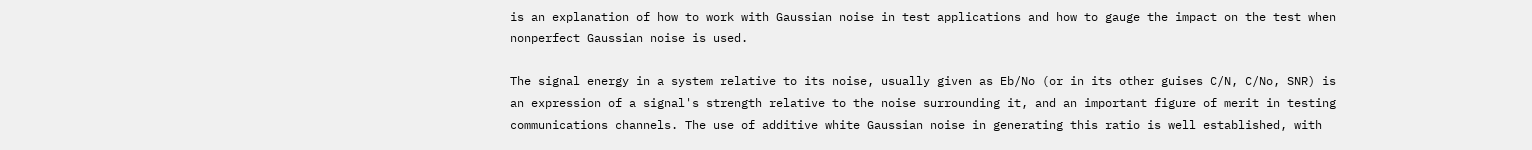is an explanation of how to work with Gaussian noise in test applications and how to gauge the impact on the test when nonperfect Gaussian noise is used.

The signal energy in a system relative to its noise, usually given as Eb/No (or in its other guises C/N, C/No, SNR) is an expression of a signal's strength relative to the noise surrounding it, and an important figure of merit in testing communications channels. The use of additive white Gaussian noise in generating this ratio is well established, with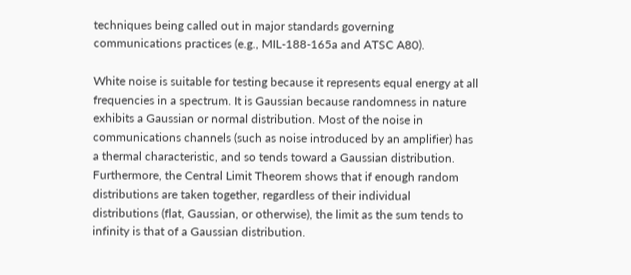techniques being called out in major standards governing communications practices (e.g., MIL-188-165a and ATSC A80).

White noise is suitable for testing because it represents equal energy at all frequencies in a spectrum. It is Gaussian because randomness in nature exhibits a Gaussian or normal distribution. Most of the noise in communications channels (such as noise introduced by an amplifier) has a thermal characteristic, and so tends toward a Gaussian distribution. Furthermore, the Central Limit Theorem shows that if enough random distributions are taken together, regardless of their individual distributions (flat, Gaussian, or otherwise), the limit as the sum tends to infinity is that of a Gaussian distribution.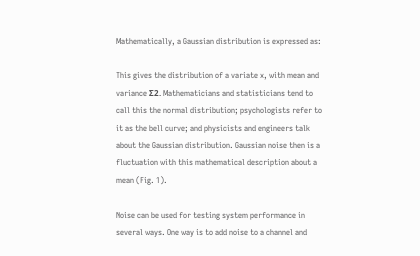Mathematically, a Gaussian distribution is expressed as:

This gives the distribution of a variate x, with mean and variance Σ2. Mathematicians and statisticians tend to call this the normal distribution; psychologists refer to it as the bell curve; and physicists and engineers talk about the Gaussian distribution. Gaussian noise then is a fluctuation with this mathematical description about a mean (Fig. 1).

Noise can be used for testing system performance in several ways. One way is to add noise to a channel and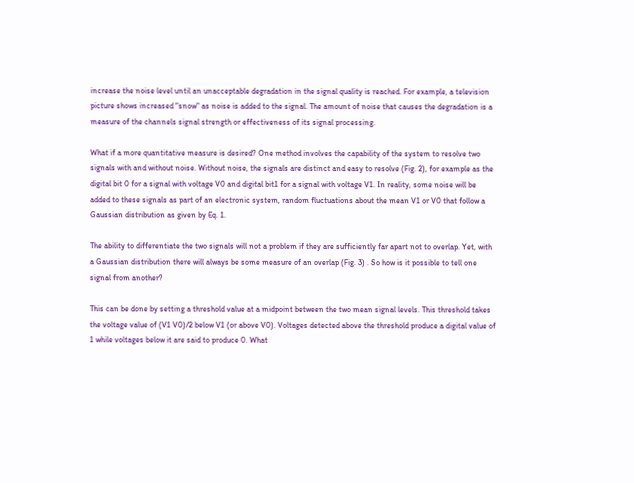increase the noise level until an unacceptable degradation in the signal quality is reached. For example, a television picture shows increased "snow" as noise is added to the signal. The amount of noise that causes the degradation is a measure of the channels signal strength or effectiveness of its signal processing.

What if a more quantitative measure is desired? One method involves the capability of the system to resolve two signals with and without noise. Without noise, the signals are distinct and easy to resolve (Fig. 2), for example as the digital bit 0 for a signal with voltage V0 and digital bit1 for a signal with voltage V1. In reality, some noise will be added to these signals as part of an electronic system, random fluctuations about the mean V1 or V0 that follow a Gaussian distribution as given by Eq. 1.

The ability to differentiate the two signals will not a problem if they are sufficiently far apart not to overlap. Yet, with a Gaussian distribution there will always be some measure of an overlap (Fig. 3) . So how is it possible to tell one signal from another?

This can be done by setting a threshold value at a midpoint between the two mean signal levels. This threshold takes the voltage value of (V1 V0)/2 below V1 (or above V0). Voltages detected above the threshold produce a digital value of 1 while voltages below it are said to produce 0. What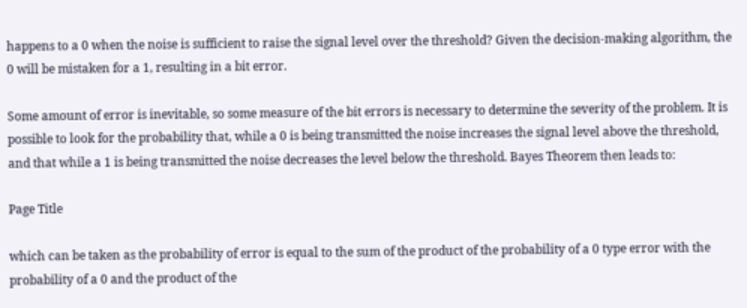happens to a 0 when the noise is sufficient to raise the signal level over the threshold? Given the decision-making algorithm, the 0 will be mistaken for a 1, resulting in a bit error.

Some amount of error is inevitable, so some measure of the bit errors is necessary to determine the severity of the problem. It is possible to look for the probability that, while a 0 is being transmitted the noise increases the signal level above the threshold, and that while a 1 is being transmitted the noise decreases the level below the threshold. Bayes Theorem then leads to:

Page Title

which can be taken as the probability of error is equal to the sum of the product of the probability of a 0 type error with the probability of a 0 and the product of the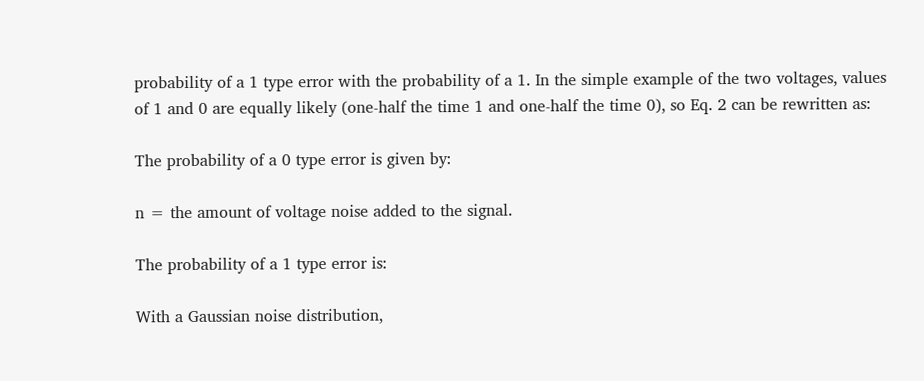probability of a 1 type error with the probability of a 1. In the simple example of the two voltages, values of 1 and 0 are equally likely (one-half the time 1 and one-half the time 0), so Eq. 2 can be rewritten as:

The probability of a 0 type error is given by:

n = the amount of voltage noise added to the signal.

The probability of a 1 type error is:

With a Gaussian noise distribution,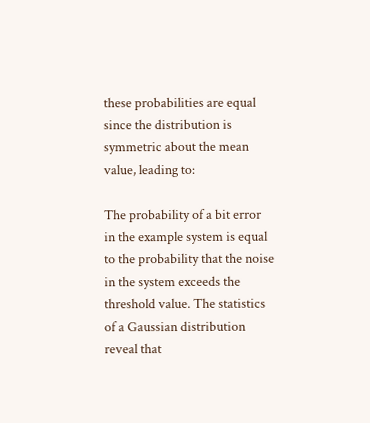these probabilities are equal since the distribution is symmetric about the mean value, leading to:

The probability of a bit error in the example system is equal to the probability that the noise in the system exceeds the threshold value. The statistics of a Gaussian distribution reveal that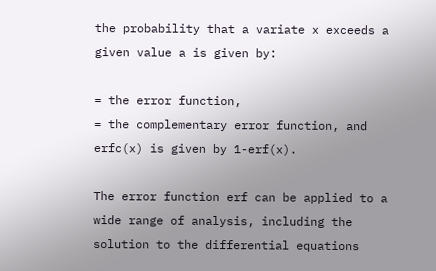the probability that a variate x exceeds a given value a is given by:

= the error function,
= the complementary error function, and
erfc(x) is given by 1-erf(x).

The error function erf can be applied to a wide range of analysis, including the solution to the differential equations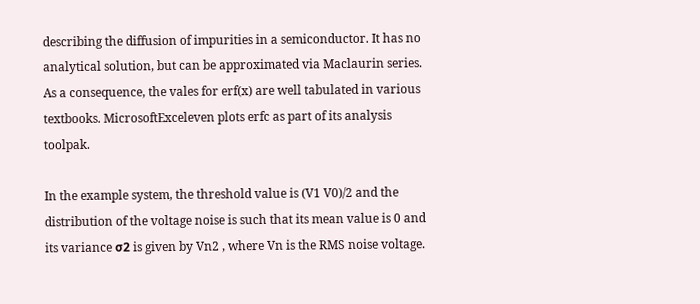describing the diffusion of impurities in a semiconductor. It has no analytical solution, but can be approximated via Maclaurin series. As a consequence, the vales for erf(x) are well tabulated in various textbooks. MicrosoftExceleven plots erfc as part of its analysis toolpak.

In the example system, the threshold value is (V1 V0)/2 and the distribution of the voltage noise is such that its mean value is 0 and its variance σ2 is given by Vn2 , where Vn is the RMS noise voltage.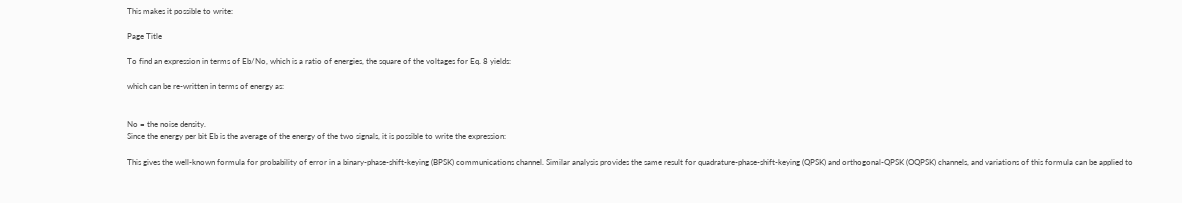This makes it possible to write:

Page Title

To find an expression in terms of Eb/No, which is a ratio of energies, the square of the voltages for Eq. 8 yields:

which can be re-written in terms of energy as:


No = the noise density.
Since the energy per bit Eb is the average of the energy of the two signals, it is possible to write the expression:

This gives the well-known formula for probability of error in a binary-phase-shift-keying (BPSK) communications channel. Similar analysis provides the same result for quadrature-phase-shift-keying (QPSK) and orthogonal-QPSK (OQPSK) channels, and variations of this formula can be applied to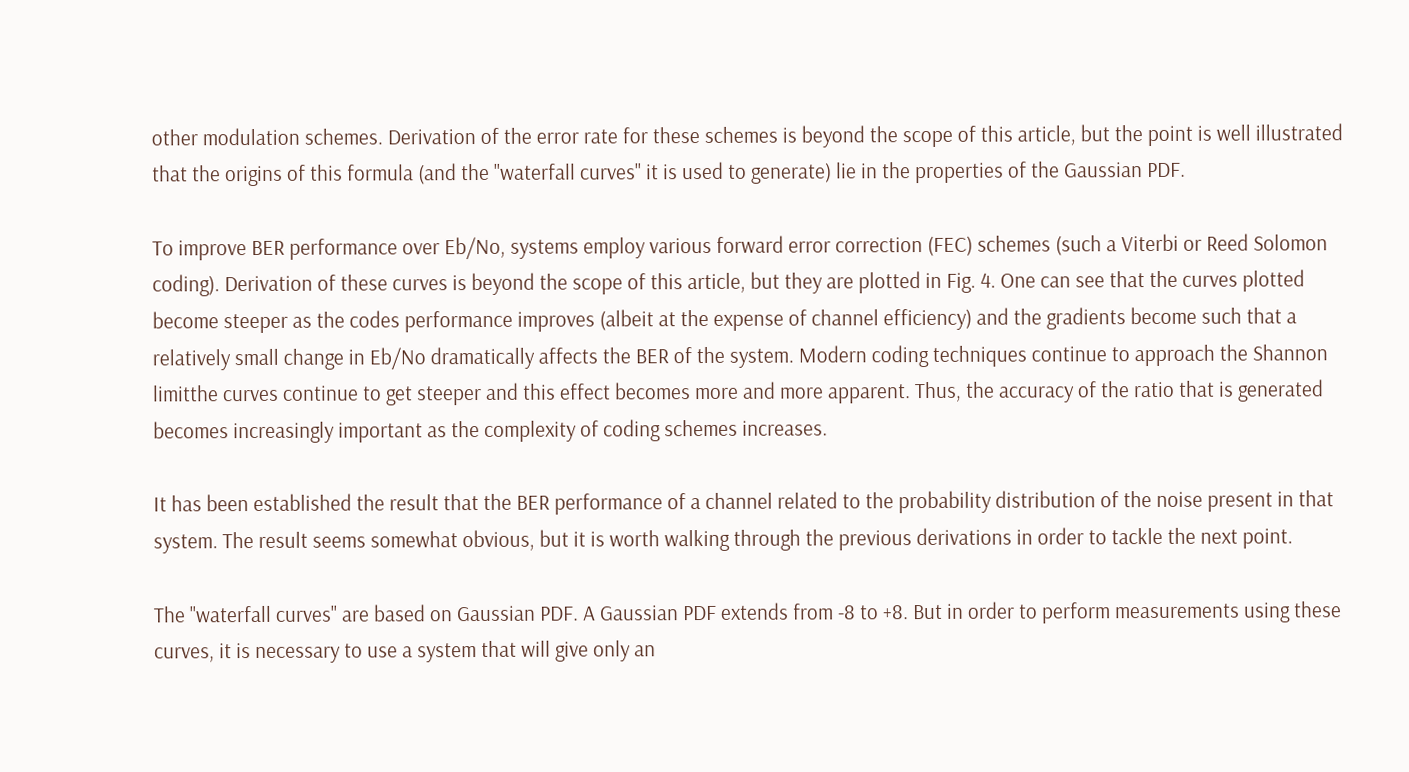other modulation schemes. Derivation of the error rate for these schemes is beyond the scope of this article, but the point is well illustrated that the origins of this formula (and the "waterfall curves" it is used to generate) lie in the properties of the Gaussian PDF.

To improve BER performance over Eb/No, systems employ various forward error correction (FEC) schemes (such a Viterbi or Reed Solomon coding). Derivation of these curves is beyond the scope of this article, but they are plotted in Fig. 4. One can see that the curves plotted become steeper as the codes performance improves (albeit at the expense of channel efficiency) and the gradients become such that a relatively small change in Eb/No dramatically affects the BER of the system. Modern coding techniques continue to approach the Shannon limitthe curves continue to get steeper and this effect becomes more and more apparent. Thus, the accuracy of the ratio that is generated becomes increasingly important as the complexity of coding schemes increases.

It has been established the result that the BER performance of a channel related to the probability distribution of the noise present in that system. The result seems somewhat obvious, but it is worth walking through the previous derivations in order to tackle the next point.

The "waterfall curves" are based on Gaussian PDF. A Gaussian PDF extends from -8 to +8. But in order to perform measurements using these curves, it is necessary to use a system that will give only an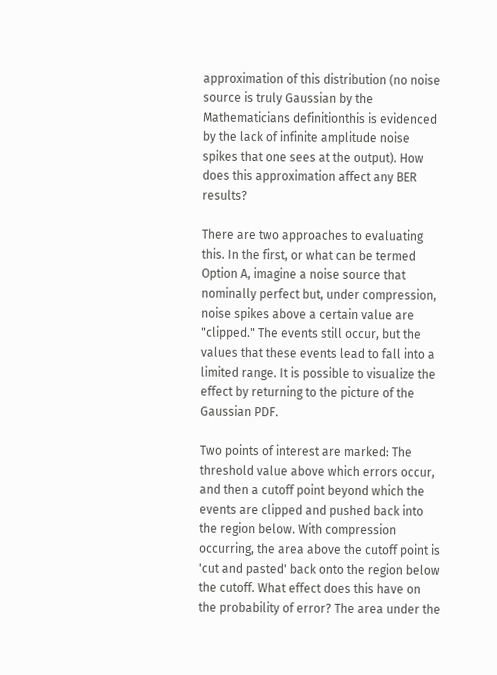approximation of this distribution (no noise source is truly Gaussian by the Mathematicians definitionthis is evidenced by the lack of infinite amplitude noise spikes that one sees at the output). How does this approximation affect any BER results?

There are two approaches to evaluating this. In the first, or what can be termed Option A, imagine a noise source that nominally perfect but, under compression, noise spikes above a certain value are "clipped." The events still occur, but the values that these events lead to fall into a limited range. It is possible to visualize the effect by returning to the picture of the Gaussian PDF.

Two points of interest are marked: The threshold value above which errors occur, and then a cutoff point beyond which the events are clipped and pushed back into the region below. With compression occurring, the area above the cutoff point is 'cut and pasted' back onto the region below the cutoff. What effect does this have on the probability of error? The area under the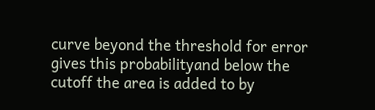curve beyond the threshold for error gives this probabilityand below the cutoff the area is added to by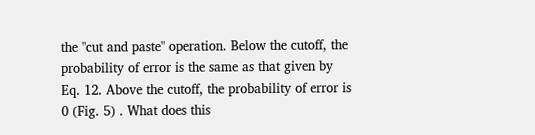the "cut and paste" operation. Below the cutoff, the probability of error is the same as that given by Eq. 12. Above the cutoff, the probability of error is 0 (Fig. 5) . What does this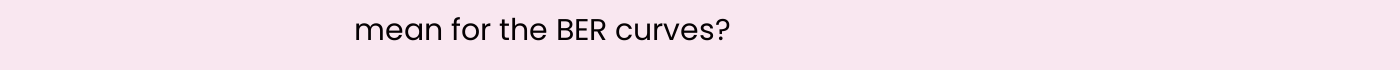mean for the BER curves?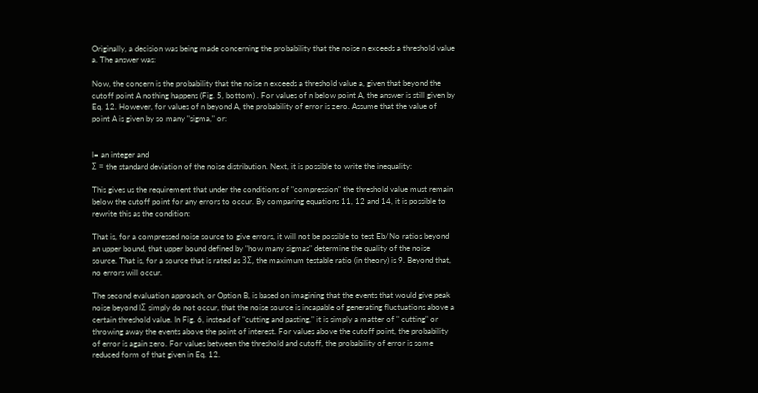Originally, a decision was being made concerning the probability that the noise n exceeds a threshold value a. The answer was:

Now, the concern is the probability that the noise n exceeds a threshold value a, given that beyond the cutoff point A nothing happens (Fig. 5, bottom) . For values of n below point A, the answer is still given by Eq. 12. However, for values of n beyond A, the probability of error is zero. Assume that the value of point A is given by so many "sigma," or:


l= an integer and
Σ = the standard deviation of the noise distribution. Next, it is possible to write the inequality:

This gives us the requirement that under the conditions of "compression" the threshold value must remain below the cutoff point for any errors to occur. By comparing equations 11, 12 and 14, it is possible to rewrite this as the condition:

That is, for a compressed noise source to give errors, it will not be possible to test Eb/No ratios beyond an upper bound, that upper bound defined by "how many sigmas" determine the quality of the noise source. That is, for a source that is rated as 3Σ, the maximum testable ratio (in theory) is 9. Beyond that, no errors will occur.

The second evaluation approach, or Option B, is based on imagining that the events that would give peak noise beyond lΣ simply do not occur, that the noise source is incapable of generating fluctuations above a certain threshold value. In Fig. 6, instead of "cutting and pasting," it is simply a matter of " cutting" or throwing away the events above the point of interest. For values above the cutoff point, the probability of error is again zero. For values between the threshold and cutoff, the probability of error is some reduced form of that given in Eq. 12.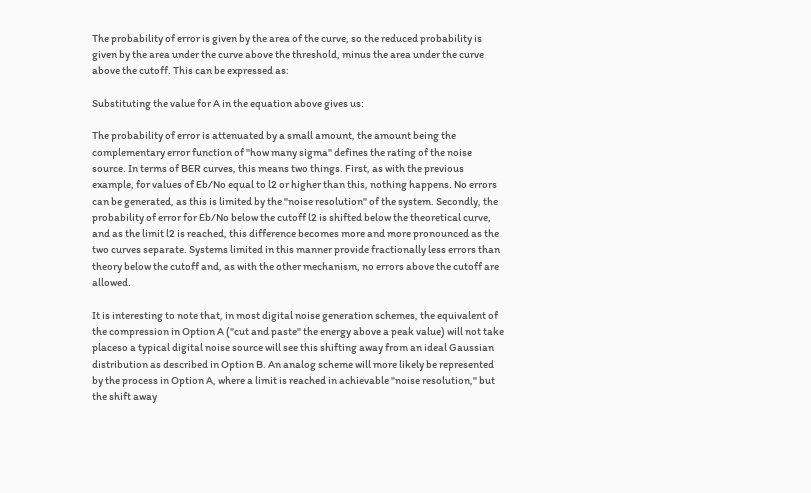The probability of error is given by the area of the curve, so the reduced probability is given by the area under the curve above the threshold, minus the area under the curve above the cutoff. This can be expressed as:

Substituting the value for A in the equation above gives us:

The probability of error is attenuated by a small amount, the amount being the complementary error function of "how many sigma" defines the rating of the noise source. In terms of BER curves, this means two things. First, as with the previous example, for values of Eb/No equal to l2 or higher than this, nothing happens. No errors can be generated, as this is limited by the "noise resolution" of the system. Secondly, the probability of error for Eb/No below the cutoff l2 is shifted below the theoretical curve, and as the limit l2 is reached, this difference becomes more and more pronounced as the two curves separate. Systems limited in this manner provide fractionally less errors than theory below the cutoff and, as with the other mechanism, no errors above the cutoff are allowed.

It is interesting to note that, in most digital noise generation schemes, the equivalent of the compression in Option A ("cut and paste" the energy above a peak value) will not take placeso a typical digital noise source will see this shifting away from an ideal Gaussian distribution as described in Option B. An analog scheme will more likely be represented by the process in Option A, where a limit is reached in achievable "noise resolution," but the shift away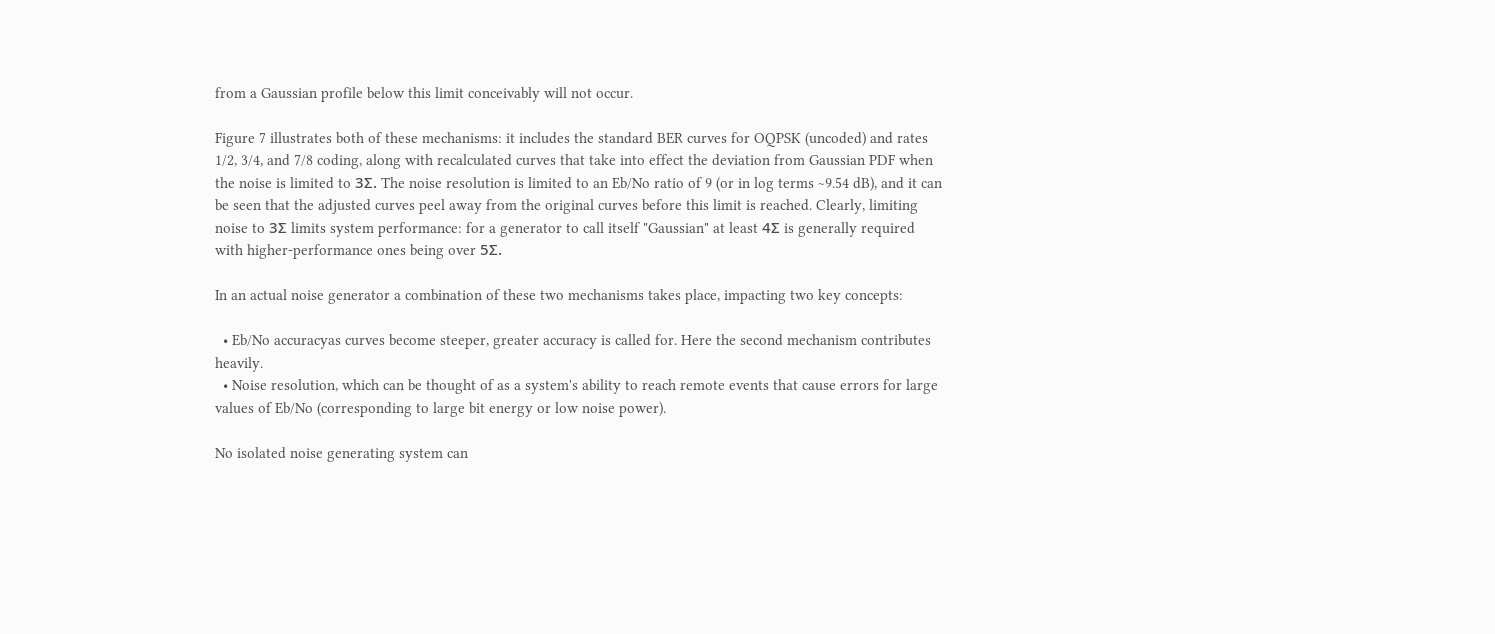from a Gaussian profile below this limit conceivably will not occur.

Figure 7 illustrates both of these mechanisms: it includes the standard BER curves for OQPSK (uncoded) and rates 1/2, 3/4, and 7/8 coding, along with recalculated curves that take into effect the deviation from Gaussian PDF when the noise is limited to 3Σ. The noise resolution is limited to an Eb/No ratio of 9 (or in log terms ~9.54 dB), and it can be seen that the adjusted curves peel away from the original curves before this limit is reached. Clearly, limiting noise to 3Σ limits system performance: for a generator to call itself "Gaussian" at least 4Σ is generally required with higher-performance ones being over 5Σ.

In an actual noise generator a combination of these two mechanisms takes place, impacting two key concepts:

  • Eb/No accuracyas curves become steeper, greater accuracy is called for. Here the second mechanism contributes heavily.
  • Noise resolution, which can be thought of as a system's ability to reach remote events that cause errors for large values of Eb/No (corresponding to large bit energy or low noise power).

No isolated noise generating system can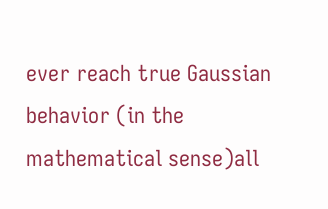ever reach true Gaussian behavior (in the mathematical sense)all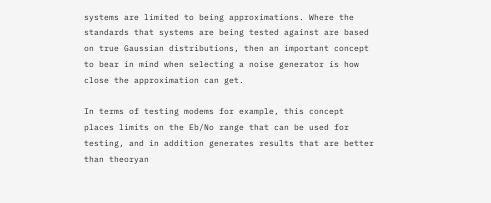systems are limited to being approximations. Where the standards that systems are being tested against are based on true Gaussian distributions, then an important concept to bear in mind when selecting a noise generator is how close the approximation can get.

In terms of testing modems for example, this concept places limits on the Eb/No range that can be used for testing, and in addition generates results that are better than theoryan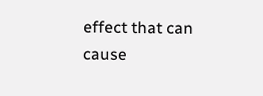effect that can cause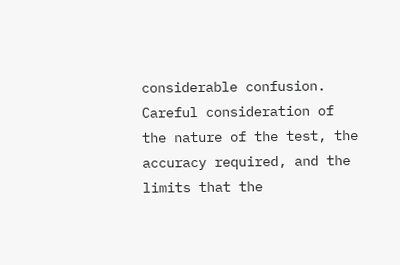considerable confusion. Careful consideration of the nature of the test, the accuracy required, and the limits that the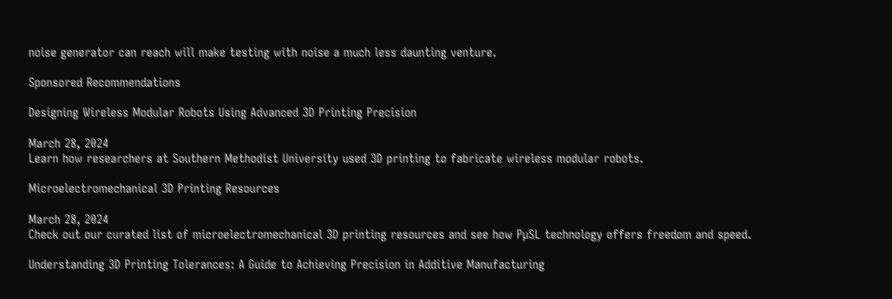noise generator can reach will make testing with noise a much less daunting venture.

Sponsored Recommendations

Designing Wireless Modular Robots Using Advanced 3D Printing Precision

March 28, 2024
Learn how researchers at Southern Methodist University used 3D printing to fabricate wireless modular robots.

Microelectromechanical 3D Printing Resources

March 28, 2024
Check out our curated list of microelectromechanical 3D printing resources and see how PµSL technology offers freedom and speed.

Understanding 3D Printing Tolerances: A Guide to Achieving Precision in Additive Manufacturing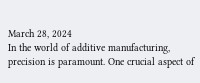March 28, 2024
In the world of additive manufacturing, precision is paramount. One crucial aspect of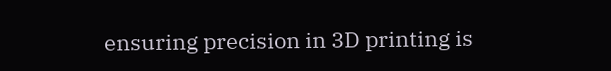ensuring precision in 3D printing is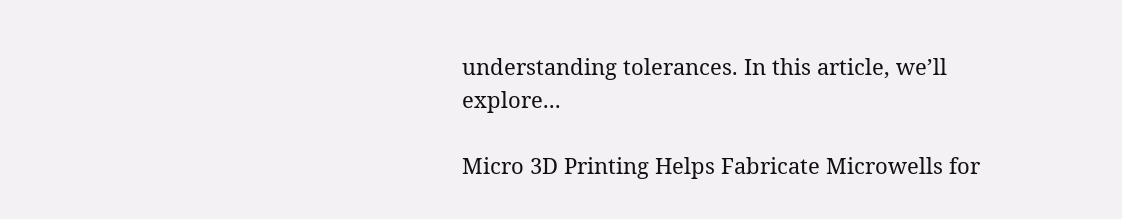understanding tolerances. In this article, we’ll explore...

Micro 3D Printing Helps Fabricate Microwells for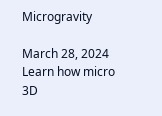Microgravity

March 28, 2024
Learn how micro 3D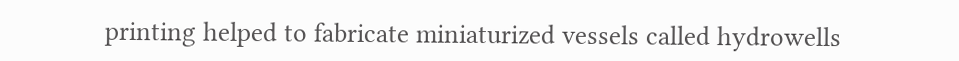printing helped to fabricate miniaturized vessels called hydrowells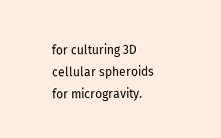for culturing 3D cellular spheroids for microgravity.